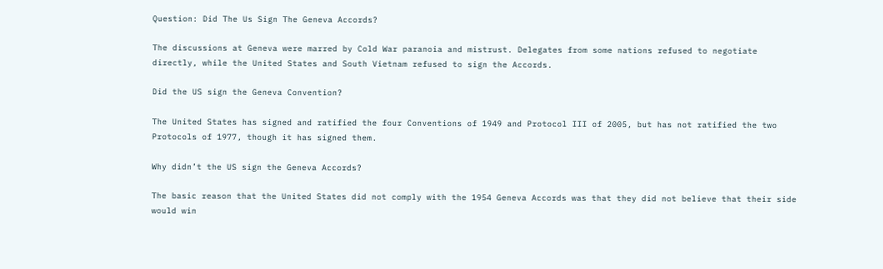Question: Did The Us Sign The Geneva Accords?

The discussions at Geneva were marred by Cold War paranoia and mistrust. Delegates from some nations refused to negotiate directly, while the United States and South Vietnam refused to sign the Accords.

Did the US sign the Geneva Convention?

The United States has signed and ratified the four Conventions of 1949 and Protocol III of 2005, but has not ratified the two Protocols of 1977, though it has signed them.

Why didn’t the US sign the Geneva Accords?

The basic reason that the United States did not comply with the 1954 Geneva Accords was that they did not believe that their side would win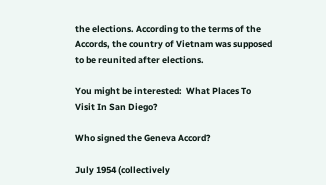the elections. According to the terms of the Accords, the country of Vietnam was supposed to be reunited after elections.

You might be interested:  What Places To Visit In San Diego?

Who signed the Geneva Accord?

July 1954 (collectively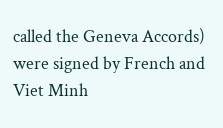called the Geneva Accords) were signed by French and Viet Minh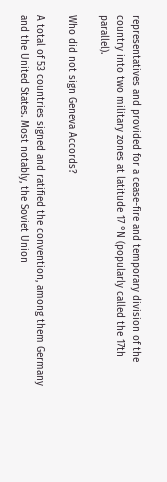representatives and provided for a cease-fire and temporary division of the country into two military zones at latitude 17 °N (popularly called the 17th parallel).

Who did not sign Geneva Accords?

A total of 53 countries signed and ratified the convention, among them Germany and the United States. Most notably, the Soviet Union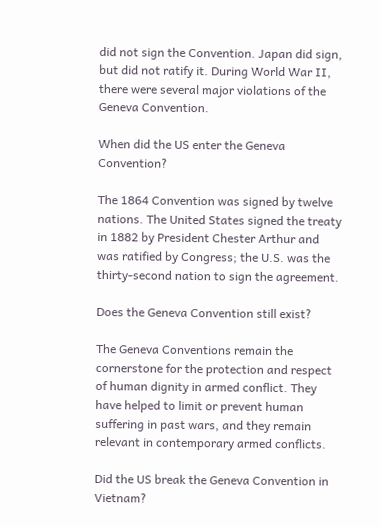did not sign the Convention. Japan did sign, but did not ratify it. During World War II, there were several major violations of the Geneva Convention.

When did the US enter the Geneva Convention?

The 1864 Convention was signed by twelve nations. The United States signed the treaty in 1882 by President Chester Arthur and was ratified by Congress; the U.S. was the thirty-second nation to sign the agreement.

Does the Geneva Convention still exist?

The Geneva Conventions remain the cornerstone for the protection and respect of human dignity in armed conflict. They have helped to limit or prevent human suffering in past wars, and they remain relevant in contemporary armed conflicts.

Did the US break the Geneva Convention in Vietnam?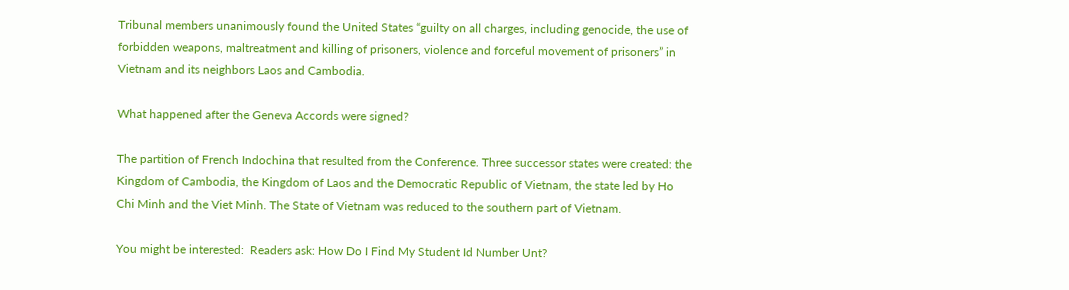Tribunal members unanimously found the United States “guilty on all charges, including genocide, the use of forbidden weapons, maltreatment and killing of prisoners, violence and forceful movement of prisoners” in Vietnam and its neighbors Laos and Cambodia.

What happened after the Geneva Accords were signed?

The partition of French Indochina that resulted from the Conference. Three successor states were created: the Kingdom of Cambodia, the Kingdom of Laos and the Democratic Republic of Vietnam, the state led by Ho Chi Minh and the Viet Minh. The State of Vietnam was reduced to the southern part of Vietnam.

You might be interested:  Readers ask: How Do I Find My Student Id Number Unt?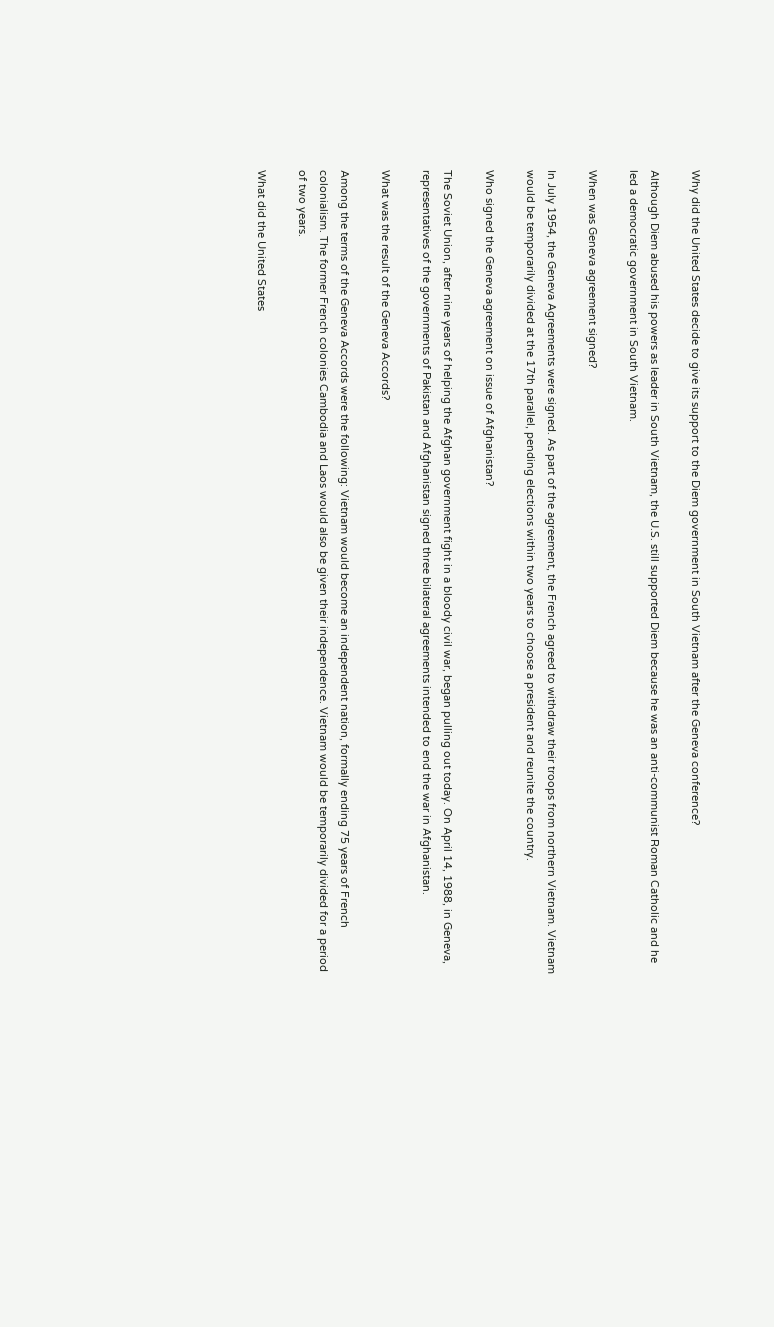Why did the United States decide to give its support to the Diem government in South Vietnam after the Geneva conference?

Although Diem abused his powers as leader in South Vietnam, the U.S. still supported Diem because he was an anti-communist Roman Catholic and he led a democratic government in South Vietnam.

When was Geneva agreement signed?

In July 1954, the Geneva Agreements were signed. As part of the agreement, the French agreed to withdraw their troops from northern Vietnam. Vietnam would be temporarily divided at the 17th parallel, pending elections within two years to choose a president and reunite the country.

Who signed the Geneva agreement on issue of Afghanistan?

The Soviet Union, after nine years of helping the Afghan government fight in a bloody civil war, began pulling out today. On April 14, 1988, in Geneva, representatives of the governments of Pakistan and Afghanistan signed three bilateral agreements intended to end the war in Afghanistan.

What was the result of the Geneva Accords?

Among the terms of the Geneva Accords were the following: Vietnam would become an independent nation, formally ending 75 years of French colonialism. The former French colonies Cambodia and Laos would also be given their independence. Vietnam would be temporarily divided for a period of two years.

What did the United States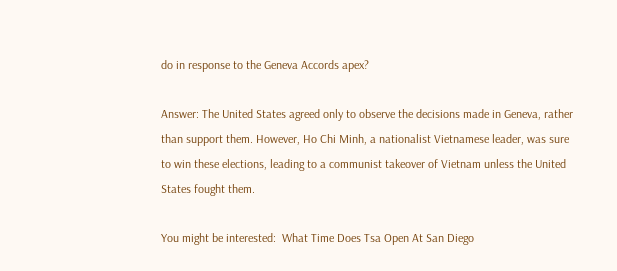do in response to the Geneva Accords apex?

Answer: The United States agreed only to observe the decisions made in Geneva, rather than support them. However, Ho Chi Minh, a nationalist Vietnamese leader, was sure to win these elections, leading to a communist takeover of Vietnam unless the United States fought them.

You might be interested:  What Time Does Tsa Open At San Diego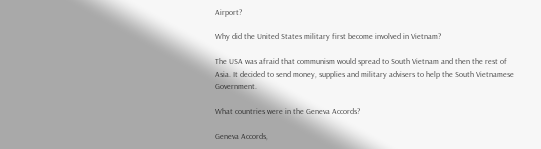Airport?

Why did the United States military first become involved in Vietnam?

The USA was afraid that communism would spread to South Vietnam and then the rest of Asia. It decided to send money, supplies and military advisers to help the South Vietnamese Government.

What countries were in the Geneva Accords?

Geneva Accords,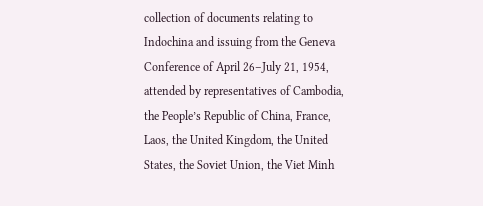collection of documents relating to Indochina and issuing from the Geneva Conference of April 26–July 21, 1954, attended by representatives of Cambodia, the People’s Republic of China, France, Laos, the United Kingdom, the United States, the Soviet Union, the Viet Minh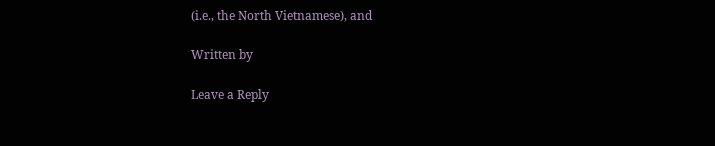(i.e., the North Vietnamese), and

Written by

Leave a Reply